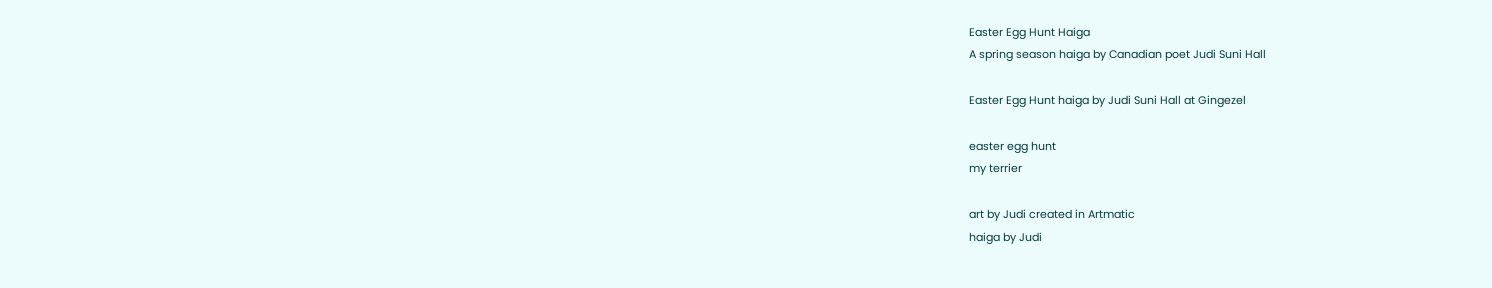Easter Egg Hunt Haiga
A spring season haiga by Canadian poet Judi Suni Hall

Easter Egg Hunt haiga by Judi Suni Hall at Gingezel

easter egg hunt
my terrier

art by Judi created in Artmatic
haiga by Judi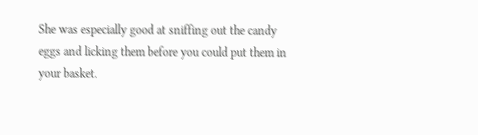She was especially good at sniffing out the candy eggs and licking them before you could put them in your basket.